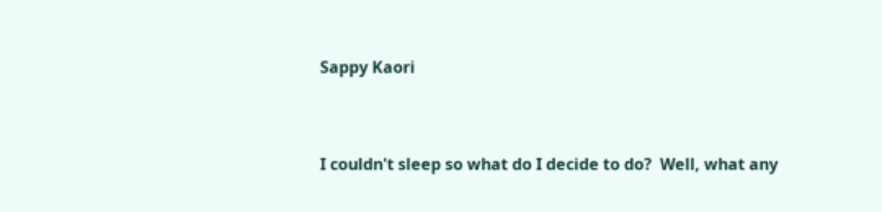Sappy Kaori


I couldn't sleep so what do I decide to do?  Well, what any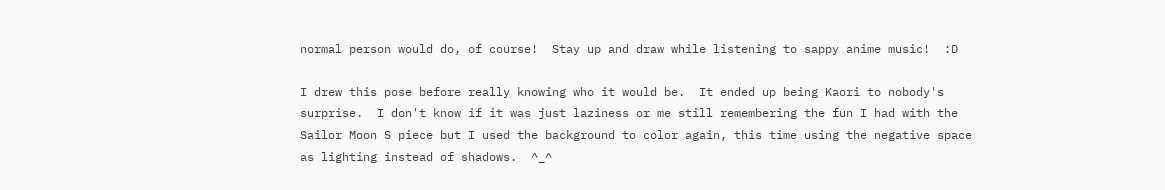normal person would do, of course!  Stay up and draw while listening to sappy anime music!  :D

I drew this pose before really knowing who it would be.  It ended up being Kaori to nobody's surprise.  I don't know if it was just laziness or me still remembering the fun I had with the Sailor Moon S piece but I used the background to color again, this time using the negative space as lighting instead of shadows.  ^_^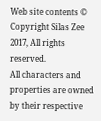Web site contents © Copyright Silas Zee 2017, All rights reserved.
All characters and properties are owned by their respective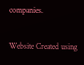companies.

Website Created using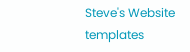Steve's Website templates